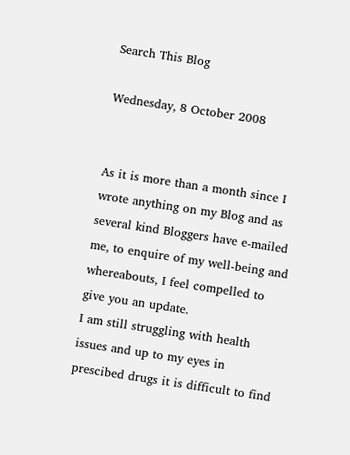Search This Blog

Wednesday, 8 October 2008


As it is more than a month since I wrote anything on my Blog and as several kind Bloggers have e-mailed me, to enquire of my well-being and whereabouts, I feel compelled to give you an update.
I am still struggling with health issues and up to my eyes in prescibed drugs it is difficult to find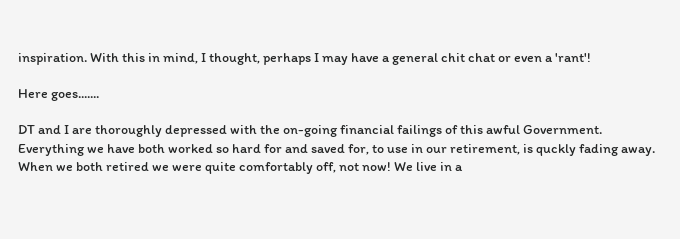inspiration. With this in mind, I thought, perhaps I may have a general chit chat or even a 'rant'!

Here goes.......

DT and I are thoroughly depressed with the on-going financial failings of this awful Government. Everything we have both worked so hard for and saved for, to use in our retirement, is quckly fading away. When we both retired we were quite comfortably off, not now! We live in a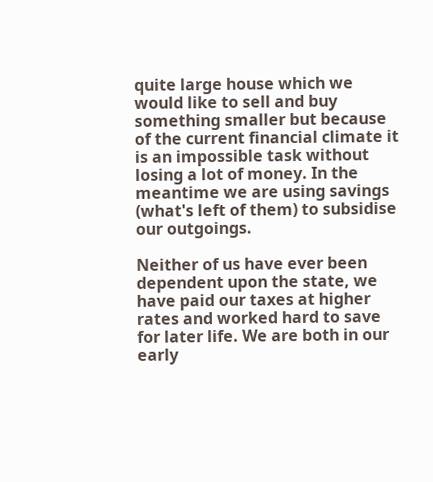quite large house which we would like to sell and buy something smaller but because of the current financial climate it is an impossible task without losing a lot of money. In the meantime we are using savings (what's left of them) to subsidise our outgoings.

Neither of us have ever been dependent upon the state, we have paid our taxes at higher rates and worked hard to save for later life. We are both in our early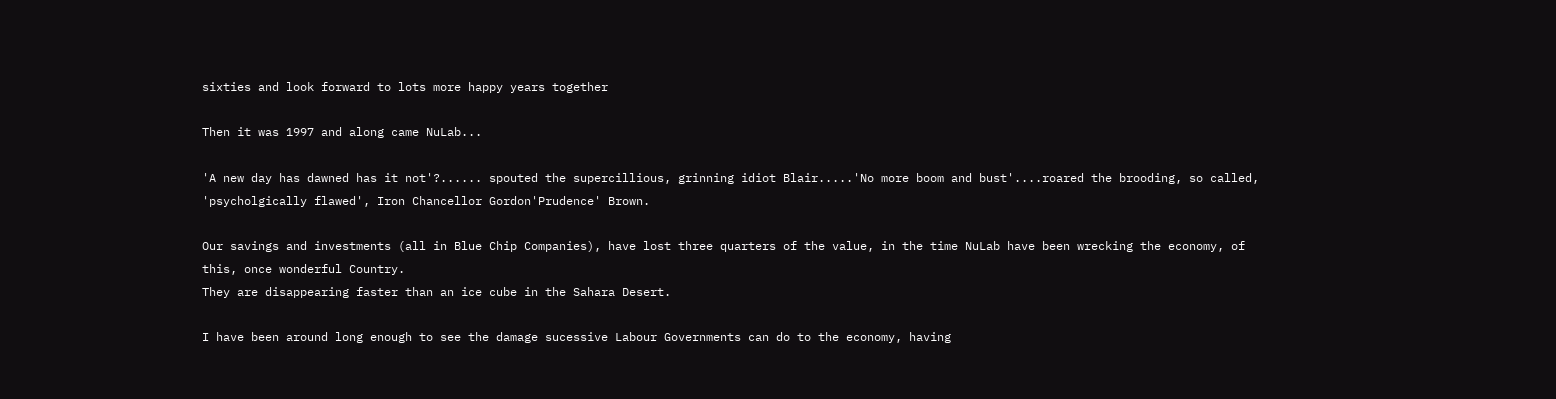sixties and look forward to lots more happy years together

Then it was 1997 and along came NuLab...

'A new day has dawned has it not'?...... spouted the supercillious, grinning idiot Blair.....'No more boom and bust'....roared the brooding, so called, 'psycholgically flawed', Iron Chancellor Gordon'Prudence' Brown.

Our savings and investments (all in Blue Chip Companies), have lost three quarters of the value, in the time NuLab have been wrecking the economy, of this, once wonderful Country.
They are disappearing faster than an ice cube in the Sahara Desert.

I have been around long enough to see the damage sucessive Labour Governments can do to the economy, having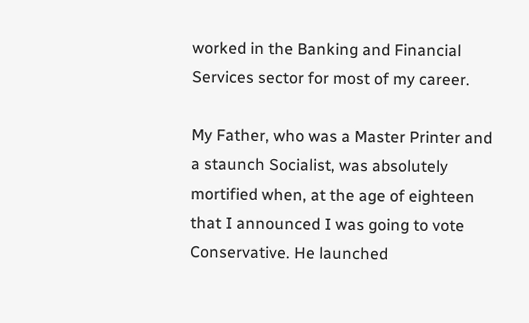worked in the Banking and Financial Services sector for most of my career.

My Father, who was a Master Printer and a staunch Socialist, was absolutely mortified when, at the age of eighteen that I announced I was going to vote Conservative. He launched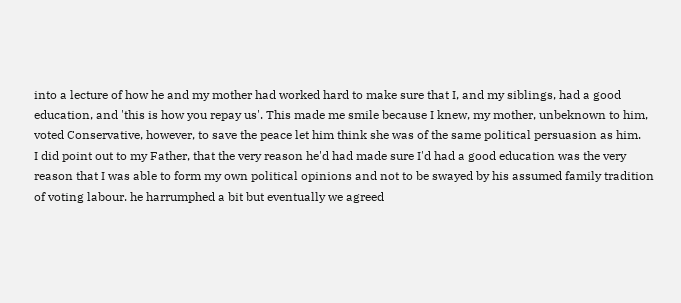into a lecture of how he and my mother had worked hard to make sure that I, and my siblings, had a good education, and 'this is how you repay us'. This made me smile because I knew, my mother, unbeknown to him, voted Conservative, however, to save the peace let him think she was of the same political persuasion as him.
I did point out to my Father, that the very reason he'd had made sure I'd had a good education was the very reason that I was able to form my own political opinions and not to be swayed by his assumed family tradition of voting labour. he harrumphed a bit but eventually we agreed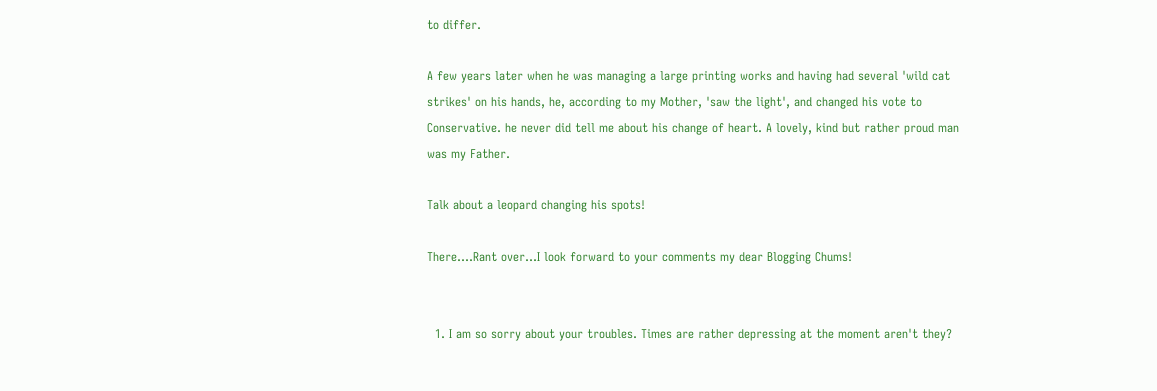to differ.

A few years later when he was managing a large printing works and having had several 'wild cat strikes' on his hands, he, according to my Mother, 'saw the light', and changed his vote to Conservative. he never did tell me about his change of heart. A lovely, kind but rather proud man was my Father.

Talk about a leopard changing his spots!

There....Rant over...I look forward to your comments my dear Blogging Chums!


  1. I am so sorry about your troubles. Times are rather depressing at the moment aren't they?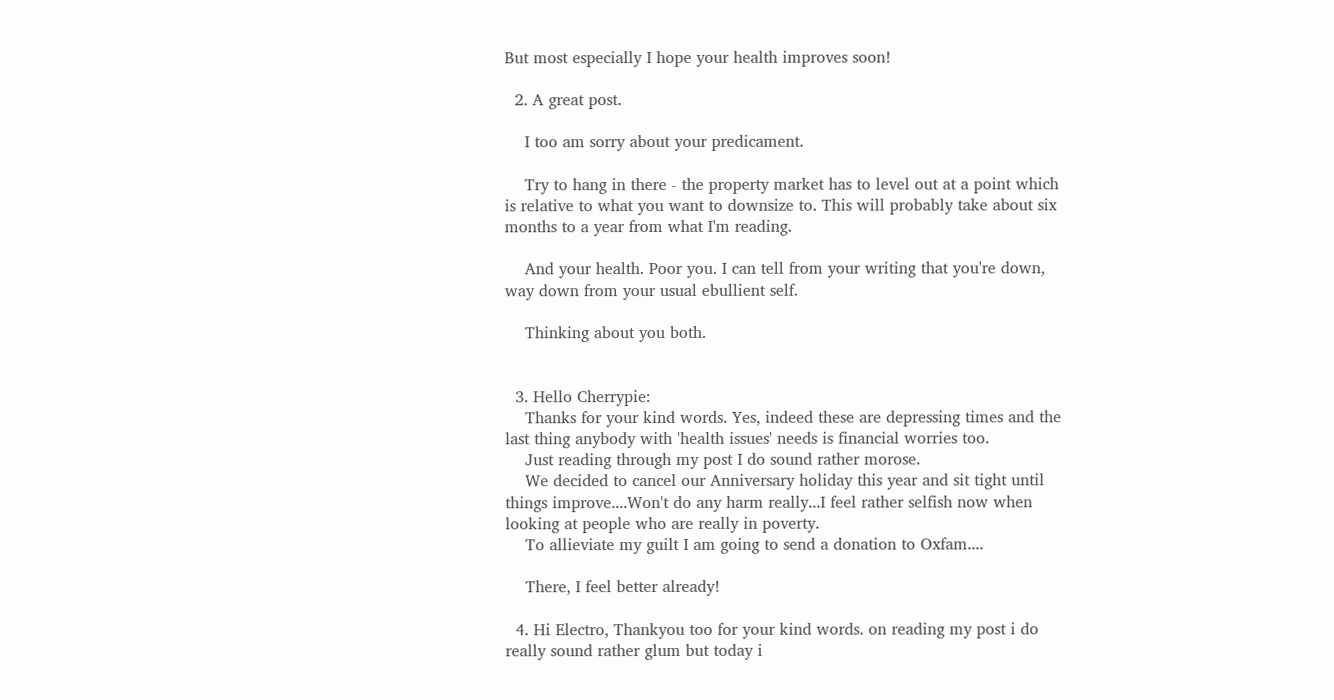But most especially I hope your health improves soon!

  2. A great post.

    I too am sorry about your predicament.

    Try to hang in there - the property market has to level out at a point which is relative to what you want to downsize to. This will probably take about six months to a year from what I'm reading.

    And your health. Poor you. I can tell from your writing that you're down, way down from your usual ebullient self.

    Thinking about you both.


  3. Hello Cherrypie:
    Thanks for your kind words. Yes, indeed these are depressing times and the last thing anybody with 'health issues' needs is financial worries too.
    Just reading through my post I do sound rather morose.
    We decided to cancel our Anniversary holiday this year and sit tight until things improve....Won't do any harm really...I feel rather selfish now when looking at people who are really in poverty.
    To allieviate my guilt I am going to send a donation to Oxfam....

    There, I feel better already!

  4. Hi Electro, Thankyou too for your kind words. on reading my post i do really sound rather glum but today i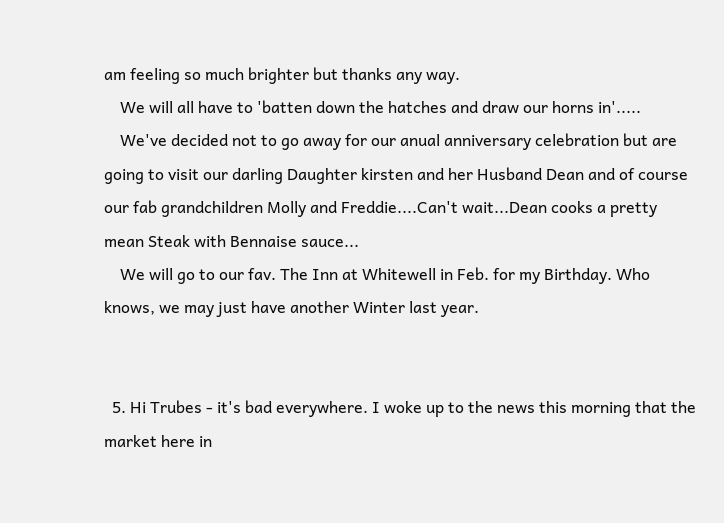am feeling so much brighter but thanks any way.
    We will all have to 'batten down the hatches and draw our horns in'.....
    We've decided not to go away for our anual anniversary celebration but are going to visit our darling Daughter kirsten and her Husband Dean and of course our fab grandchildren Molly and Freddie....Can't wait...Dean cooks a pretty mean Steak with Bennaise sauce...
    We will go to our fav. The Inn at Whitewell in Feb. for my Birthday. Who knows, we may just have another Winter last year.


  5. Hi Trubes - it's bad everywhere. I woke up to the news this morning that the market here in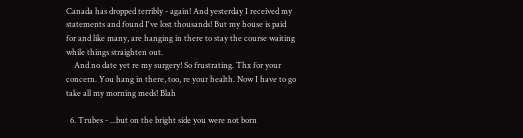Canada has dropped terribly - again! And yesterday I received my statements and found I've lost thousands! But my house is paid for and like many, are hanging in there to stay the course waiting while things straighten out.
    And no date yet re my surgery! So frustrating. Thx for your concern. You hang in there, too, re your health. Now I have to go take all my morning meds! Blah

  6. Trubes - ...but on the bright side you were not born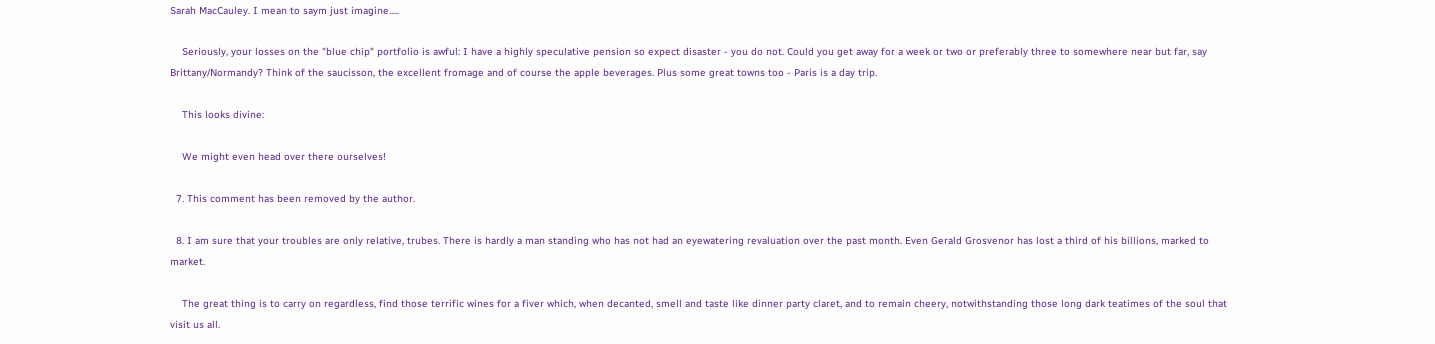Sarah MacCauley. I mean to saym just imagine.....

    Seriously, your losses on the "blue chip" portfolio is awful: I have a highly speculative pension so expect disaster - you do not. Could you get away for a week or two or preferably three to somewhere near but far, say Brittany/Normandy? Think of the saucisson, the excellent fromage and of course the apple beverages. Plus some great towns too - Paris is a day trip.

    This looks divine:

    We might even head over there ourselves!

  7. This comment has been removed by the author.

  8. I am sure that your troubles are only relative, trubes. There is hardly a man standing who has not had an eyewatering revaluation over the past month. Even Gerald Grosvenor has lost a third of his billions, marked to market.

    The great thing is to carry on regardless, find those terrific wines for a fiver which, when decanted, smell and taste like dinner party claret, and to remain cheery, notwithstanding those long dark teatimes of the soul that visit us all.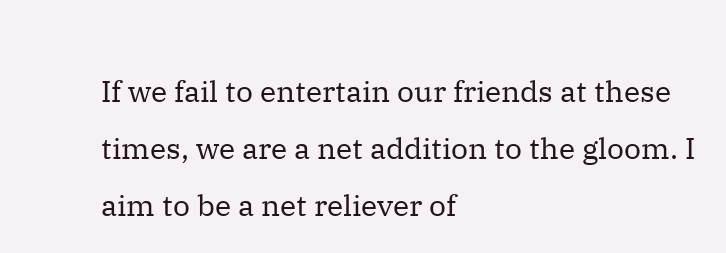If we fail to entertain our friends at these times, we are a net addition to the gloom. I aim to be a net reliever of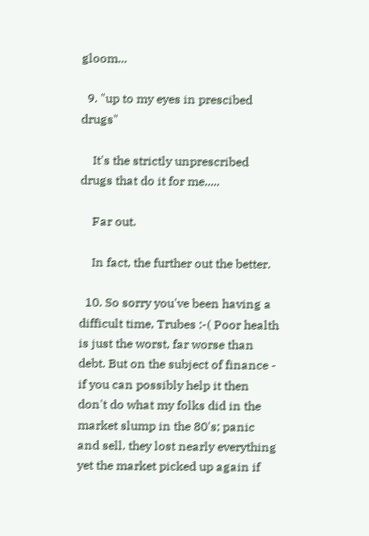gloom...

  9. "up to my eyes in prescibed drugs"

    It's the strictly unprescribed drugs that do it for me.....

    Far out.

    In fact, the further out the better.

  10. So sorry you've been having a difficult time, Trubes :-( Poor health is just the worst, far worse than debt. But on the subject of finance - if you can possibly help it then don't do what my folks did in the market slump in the 80's; panic and sell. they lost nearly everything yet the market picked up again if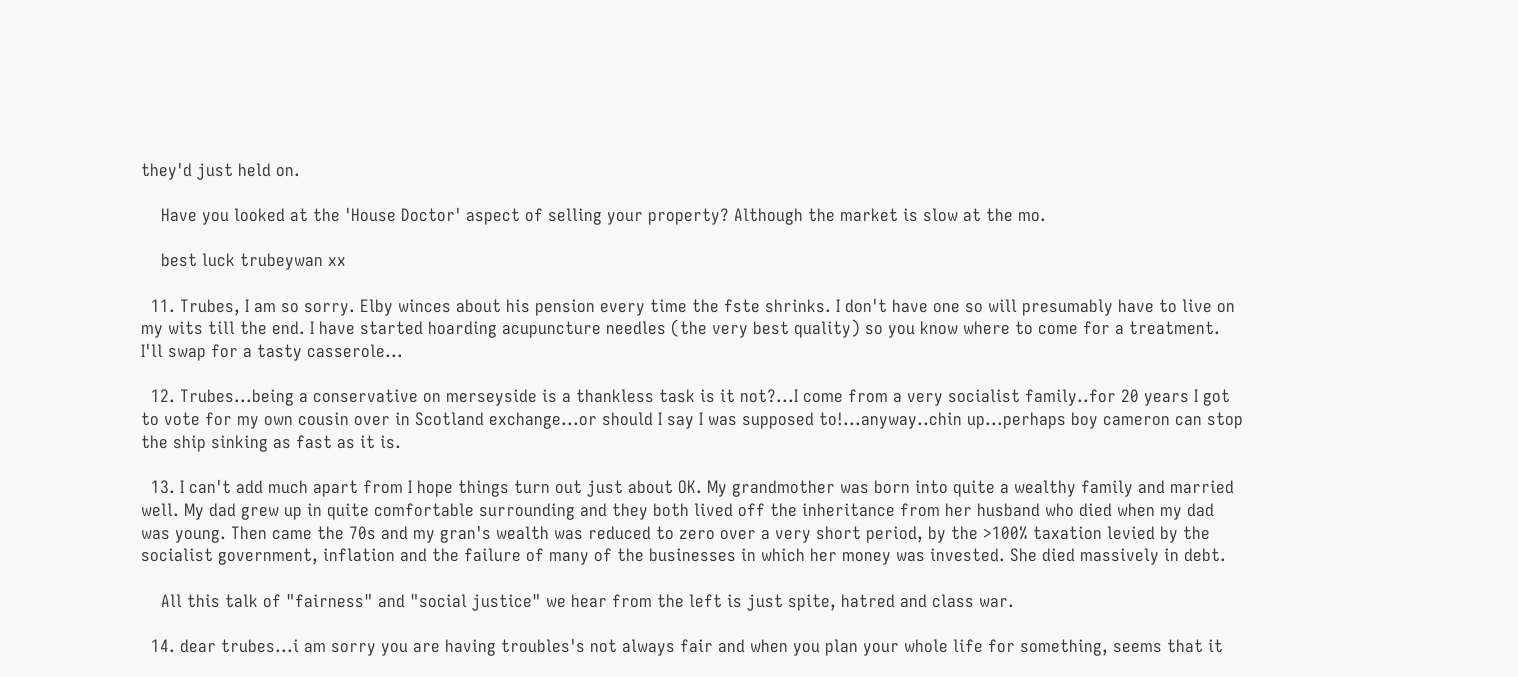they'd just held on.

    Have you looked at the 'House Doctor' aspect of selling your property? Although the market is slow at the mo.

    best luck trubeywan xx

  11. Trubes, I am so sorry. Elby winces about his pension every time the fste shrinks. I don't have one so will presumably have to live on my wits till the end. I have started hoarding acupuncture needles (the very best quality) so you know where to come for a treatment. I'll swap for a tasty casserole...

  12. Trubes...being a conservative on merseyside is a thankless task is it not?...I come from a very socialist family..for 20 years I got to vote for my own cousin over in Scotland exchange...or should I say I was supposed to!...anyway..chin up...perhaps boy cameron can stop the ship sinking as fast as it is.

  13. I can't add much apart from I hope things turn out just about OK. My grandmother was born into quite a wealthy family and married well. My dad grew up in quite comfortable surrounding and they both lived off the inheritance from her husband who died when my dad was young. Then came the 70s and my gran's wealth was reduced to zero over a very short period, by the >100% taxation levied by the socialist government, inflation and the failure of many of the businesses in which her money was invested. She died massively in debt.

    All this talk of "fairness" and "social justice" we hear from the left is just spite, hatred and class war.

  14. dear trubes...i am sorry you are having troubles's not always fair and when you plan your whole life for something, seems that it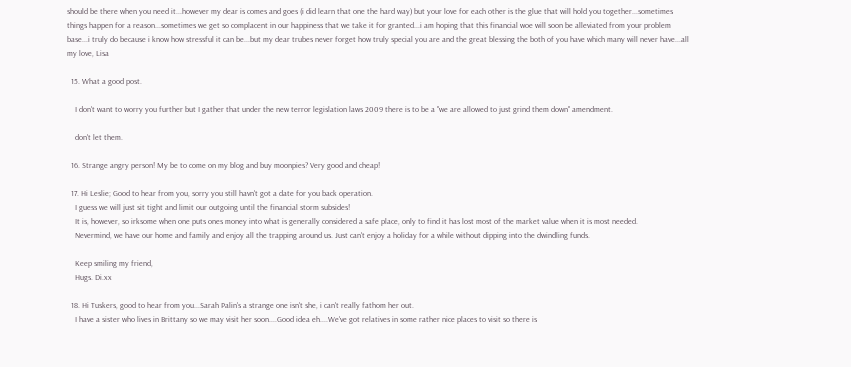should be there when you need it...however my dear is comes and goes (i did learn that one the hard way) but your love for each other is the glue that will hold you together...sometimes things happen for a reason...sometimes we get so complacent in our happiness that we take it for granted...i am hoping that this financial woe will soon be alleviated from your problem base...i truly do because i know how stressful it can be...but my dear trubes never forget how truly special you are and the great blessing the both of you have which many will never have...all my love, Lisa

  15. What a good post.

    I don't want to worry you further but I gather that under the new terror legislation laws 2009 there is to be a "we are allowed to just grind them down" amendment.

    don't let them.

  16. Strange angry person! My be to come on my blog and buy moonpies? Very good and cheap!

  17. Hi Leslie; Good to hear from you, sorry you still havn't got a date for you back operation.
    I guess we will just sit tight and limit our outgoing until the financial storm subsides!
    It is, however, so irksome when one puts ones money into what is generally considered a safe place, only to find it has lost most of the market value when it is most needed.
    Nevermind, we have our home and family and enjoy all the trapping around us. Just can't enjoy a holiday for a while without dipping into the dwindling funds.

    Keep smiling my friend,
    Hugs. Di.xx

  18. Hi Tuskers, good to hear from you...Sarah Palin's a strange one isn't she, i can't really fathom her out.
    I have a sister who lives in Brittany so we may visit her soon....Good idea eh....We've got relatives in some rather nice places to visit so there is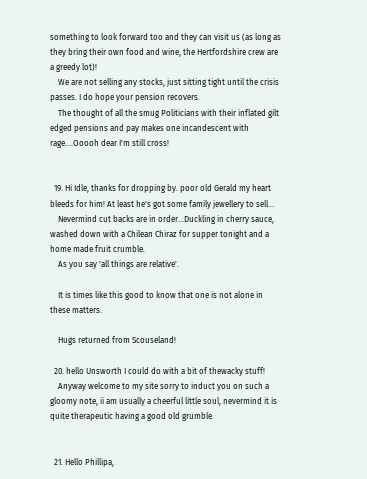something to look forward too and they can visit us (as long as they bring their own food and wine, the Hertfordshire crew are a greedy lot)!
    We are not selling any stocks, just sitting tight until the crisis passes. I do hope your pension recovers.
    The thought of all the smug Politicians with their inflated gilt edged pensions and pay makes one incandescent with rage....Ooooh dear I'm still cross!


  19. Hi Idle, thanks for dropping by. poor old Gerald my heart bleeds for him! At least he's got some family jewellery to sell...
    Nevermind cut backs are in order...Duckling in cherry sauce, washed down with a Chilean Chiraz for supper tonight and a home made fruit crumble.
    As you say 'all things are relative'.

    It is times like this good to know that one is not alone in these matters.

    Hugs returned from Scouseland!

  20. hello Unsworth I could do with a bit of thewacky stuff!
    Anyway welcome to my site sorry to induct you on such a gloomy note, ii am usually a cheerful little soul, nevermind it is quite therapeutic having a good old grumble.


  21. Hello Phillipa,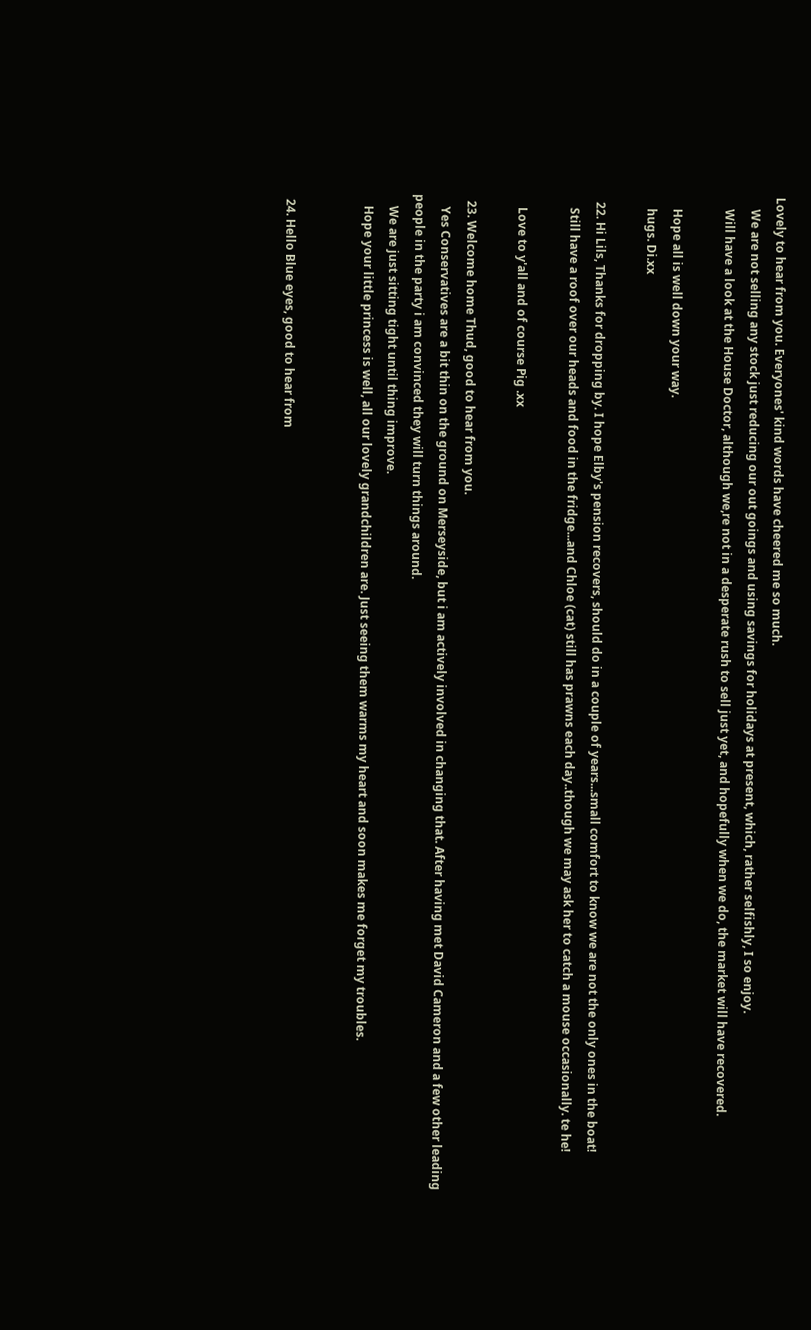Lovely to hear from you. Everyones' kind words have cheered me so much.
    We are not selling any stock just reducing our out goings and using savings for holidays at present, which, rather selfishly, I so enjoy.
    Will have a look at the House Doctor, although we,re not in a desperate rush to sell just yet, and hopefully when we do, the market will have recovered.

    Hope all is well down your way.
    hugs. Di.xx

  22. Hi Lils, Thanks for dropping by. I hope Elby's pension recovers, should do in a couple of years...small comfort to know we are not the only ones in the boat!
    Still have a roof over our heads and food in the fridge...and Chloe (cat) still has prawns each day..though we may ask her to catch a mouse occasionally. te he!

    Love to y'all and of course Pig .xx

  23. Welcome home Thud, good to hear from you.
    Yes Conservatives are a bit thin on the ground on Merseyside, but i am actively involved in changing that. After having met David Cameron and a few other leading people in the party i am convinced they will turn things around.
    We are just sitting tight until thing improve.
    Hope your little princess is well, all our lovely grandchildren are. Just seeing them warms my heart and soon makes me forget my troubles.


  24. Hello Blue eyes, good to hear from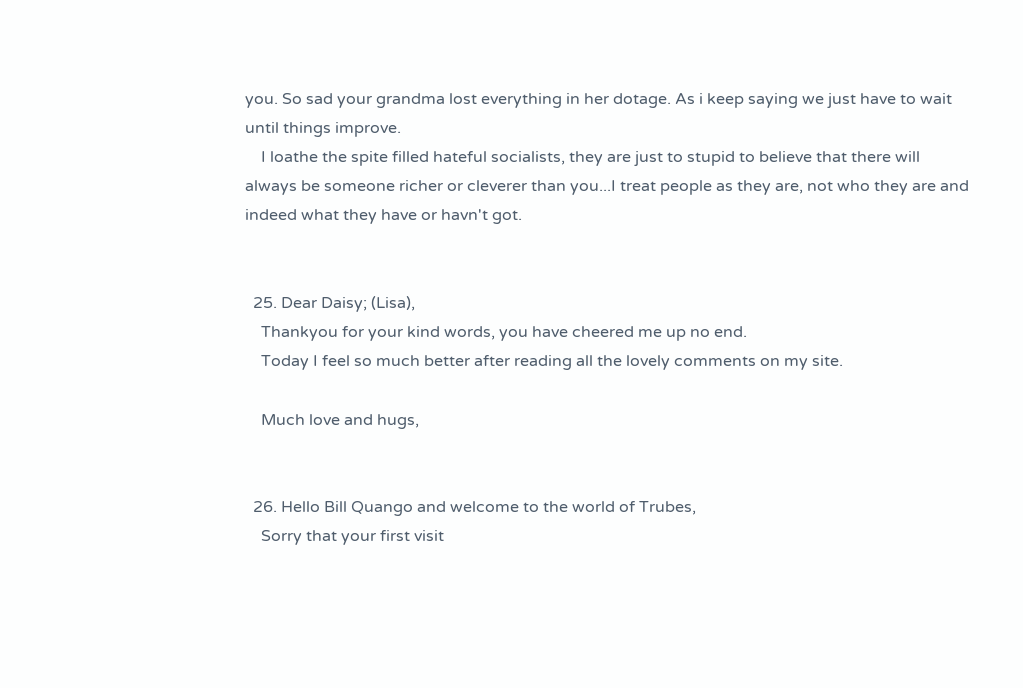you. So sad your grandma lost everything in her dotage. As i keep saying we just have to wait until things improve.
    I loathe the spite filled hateful socialists, they are just to stupid to believe that there will always be someone richer or cleverer than you...I treat people as they are, not who they are and indeed what they have or havn't got.


  25. Dear Daisy; (Lisa),
    Thankyou for your kind words, you have cheered me up no end.
    Today I feel so much better after reading all the lovely comments on my site.

    Much love and hugs,


  26. Hello Bill Quango and welcome to the world of Trubes,
    Sorry that your first visit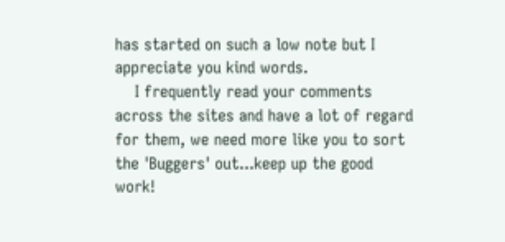has started on such a low note but I appreciate you kind words.
    I frequently read your comments across the sites and have a lot of regard for them, we need more like you to sort the 'Buggers' out...keep up the good work!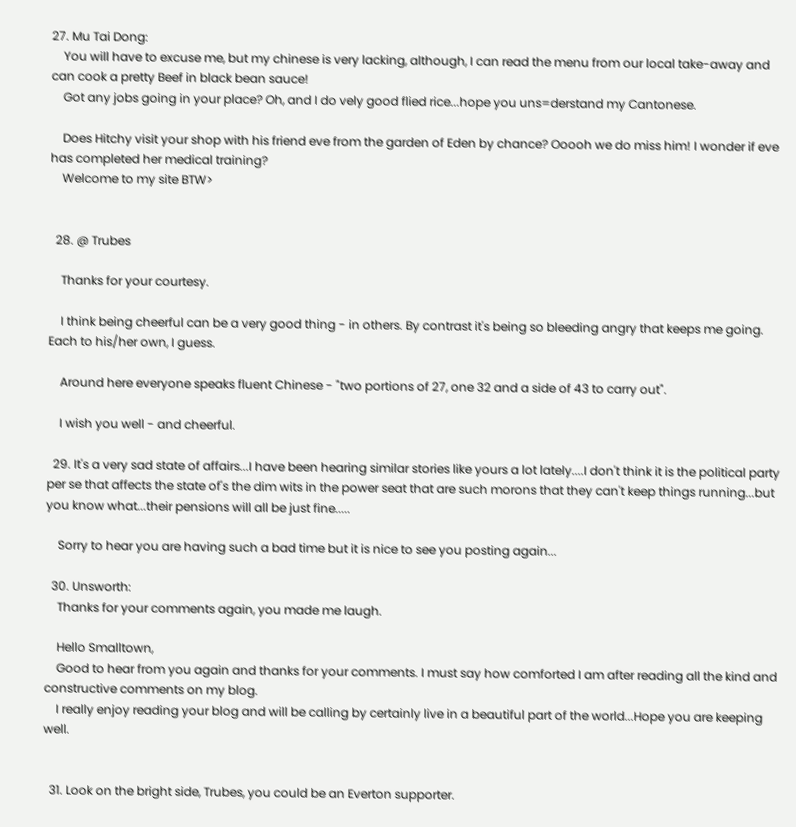27. Mu Tai Dong:
    You will have to excuse me, but my chinese is very lacking, although, I can read the menu from our local take-away and can cook a pretty Beef in black bean sauce!
    Got any jobs going in your place? Oh, and I do vely good flied rice...hope you uns=derstand my Cantonese.

    Does Hitchy visit your shop with his friend eve from the garden of Eden by chance? Ooooh we do miss him! I wonder if eve has completed her medical training?
    Welcome to my site BTW>


  28. @ Trubes

    Thanks for your courtesy.

    I think being cheerful can be a very good thing - in others. By contrast it's being so bleeding angry that keeps me going. Each to his/her own, I guess.

    Around here everyone speaks fluent Chinese - "two portions of 27, one 32 and a side of 43 to carry out".

    I wish you well - and cheerful.

  29. It's a very sad state of affairs...I have been hearing similar stories like yours a lot lately....I don't think it is the political party per se that affects the state of's the dim wits in the power seat that are such morons that they can't keep things running...but you know what...their pensions will all be just fine.....

    Sorry to hear you are having such a bad time but it is nice to see you posting again...

  30. Unsworth:
    Thanks for your comments again, you made me laugh.

    Hello Smalltown,
    Good to hear from you again and thanks for your comments. I must say how comforted I am after reading all the kind and constructive comments on my blog.
    I really enjoy reading your blog and will be calling by certainly live in a beautiful part of the world...Hope you are keeping well.


  31. Look on the bright side, Trubes, you could be an Everton supporter.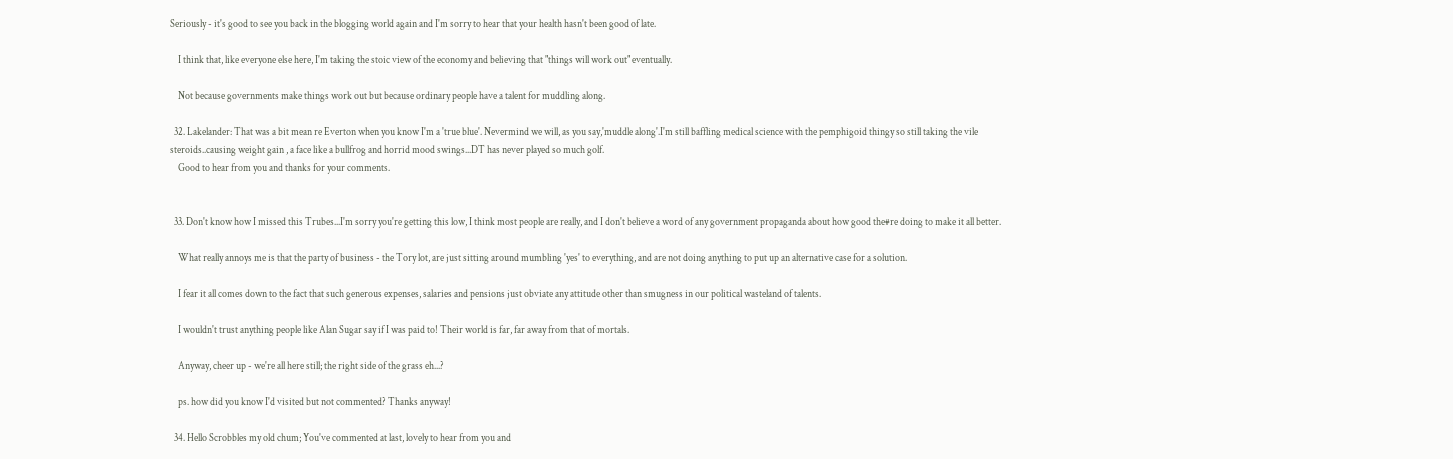Seriously - it's good to see you back in the blogging world again and I'm sorry to hear that your health hasn't been good of late.

    I think that, like everyone else here, I'm taking the stoic view of the economy and believing that "things will work out" eventually.

    Not because governments make things work out but because ordinary people have a talent for muddling along.

  32. Lakelander: That was a bit mean re Everton when you know I'm a 'true blue'. Nevermind we will, as you say,'muddle along'.I'm still baffling medical science with the pemphigoid thingy so still taking the vile steroids..causing weight gain , a face like a bullfrog and horrid mood swings...DT has never played so much golf.
    Good to hear from you and thanks for your comments.


  33. Don't know how I missed this Trubes...I'm sorry you're getting this low, I think most people are really, and I don't believe a word of any government propaganda about how good the#re doing to make it all better.

    What really annoys me is that the party of business - the Tory lot, are just sitting around mumbling 'yes' to everything, and are not doing anything to put up an alternative case for a solution.

    I fear it all comes down to the fact that such generous expenses, salaries and pensions just obviate any attitude other than smugness in our political wasteland of talents.

    I wouldn't trust anything people like Alan Sugar say if I was paid to! Their world is far, far away from that of mortals.

    Anyway, cheer up - we're all here still; the right side of the grass eh...?

    ps. how did you know I'd visited but not commented? Thanks anyway!

  34. Hello Scrobbles my old chum; You've commented at last, lovely to hear from you and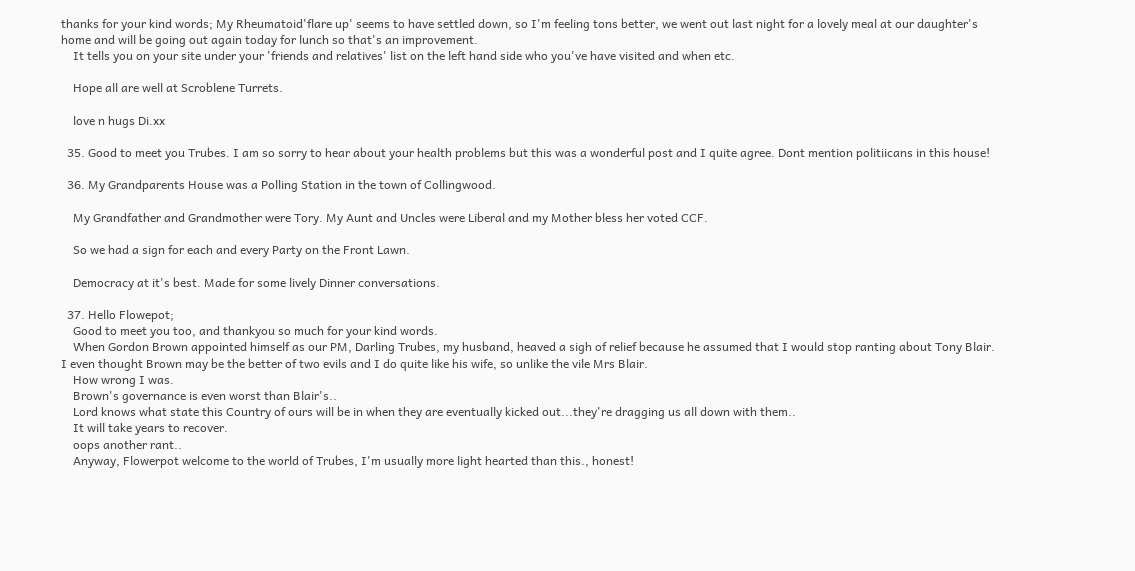thanks for your kind words; My Rheumatoid'flare up' seems to have settled down, so I'm feeling tons better, we went out last night for a lovely meal at our daughter's home and will be going out again today for lunch so that's an improvement.
    It tells you on your site under your 'friends and relatives' list on the left hand side who you've have visited and when etc.

    Hope all are well at Scroblene Turrets.

    love n hugs Di.xx

  35. Good to meet you Trubes. I am so sorry to hear about your health problems but this was a wonderful post and I quite agree. Dont mention politiicans in this house!

  36. My Grandparents House was a Polling Station in the town of Collingwood.

    My Grandfather and Grandmother were Tory. My Aunt and Uncles were Liberal and my Mother bless her voted CCF.

    So we had a sign for each and every Party on the Front Lawn.

    Democracy at it's best. Made for some lively Dinner conversations.

  37. Hello Flowepot;
    Good to meet you too, and thankyou so much for your kind words.
    When Gordon Brown appointed himself as our PM, Darling Trubes, my husband, heaved a sigh of relief because he assumed that I would stop ranting about Tony Blair. I even thought Brown may be the better of two evils and I do quite like his wife, so unlike the vile Mrs Blair.
    How wrong I was.
    Brown's governance is even worst than Blair's..
    Lord knows what state this Country of ours will be in when they are eventually kicked out...they're dragging us all down with them..
    It will take years to recover.
    oops another rant..
    Anyway, Flowerpot welcome to the world of Trubes, I'm usually more light hearted than this., honest!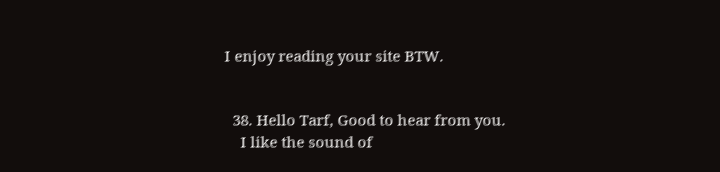I enjoy reading your site BTW.


  38. Hello Tarf, Good to hear from you.
    I like the sound of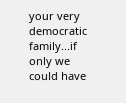your very democratic family...if only we could have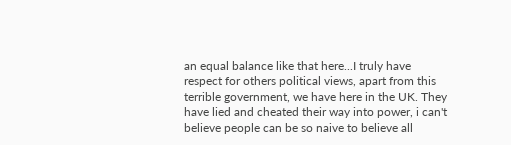an equal balance like that here...I truly have respect for others political views, apart from this terrible government, we have here in the UK. They have lied and cheated their way into power, i can't believe people can be so naive to believe all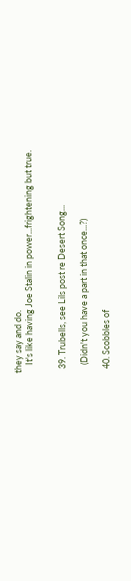they say and do.
    It's like having Joe Stalin in power...frightening but true.


  39. Trubells, see Lils post re Desert Song...

    (Didn't you have a part in that once...?)

  40. Scobbles of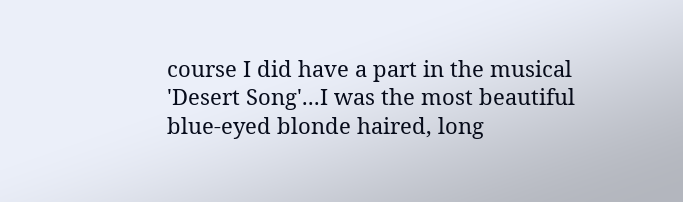course I did have a part in the musical 'Desert Song'...I was the most beautiful blue-eyed blonde haired, long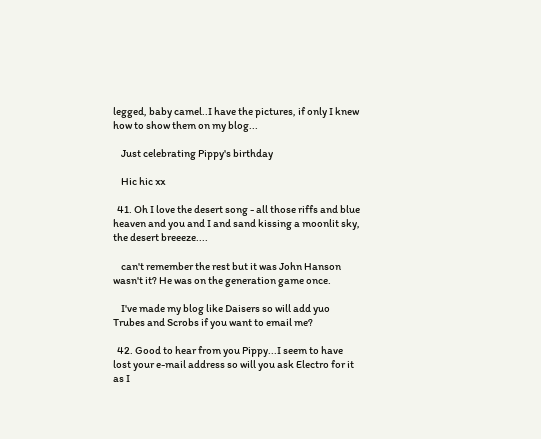legged, baby camel..I have the pictures, if only I knew how to show them on my blog...

    Just celebrating Pippy's birthday

    Hic hic xx

  41. Oh I love the desert song - all those riffs and blue heaven and you and I and sand kissing a moonlit sky, the desert breeeze....

    can't remember the rest but it was John Hanson wasn't it? He was on the generation game once.

    I've made my blog like Daisers so will add yuo Trubes and Scrobs if you want to email me?

  42. Good to hear from you Pippy...I seem to have lost your e-mail address so will you ask Electro for it as I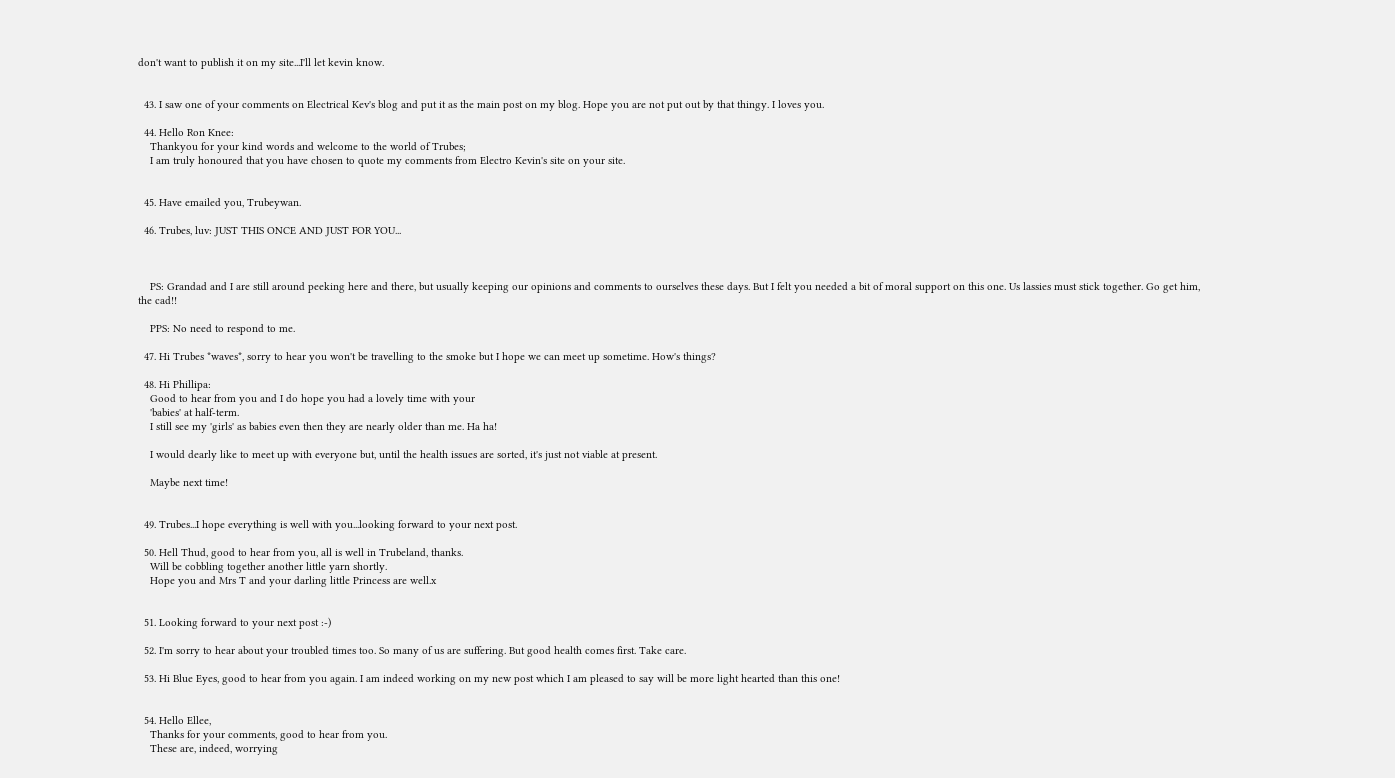don't want to publish it on my site...I'll let kevin know.


  43. I saw one of your comments on Electrical Kev's blog and put it as the main post on my blog. Hope you are not put out by that thingy. I loves you.

  44. Hello Ron Knee:
    Thankyou for your kind words and welcome to the world of Trubes;
    I am truly honoured that you have chosen to quote my comments from Electro Kevin's site on your site.


  45. Have emailed you, Trubeywan.

  46. Trubes, luv: JUST THIS ONCE AND JUST FOR YOU...



    PS: Grandad and I are still around peeking here and there, but usually keeping our opinions and comments to ourselves these days. But I felt you needed a bit of moral support on this one. Us lassies must stick together. Go get him, the cad!!

    PPS: No need to respond to me.

  47. Hi Trubes *waves*, sorry to hear you won't be travelling to the smoke but I hope we can meet up sometime. How's things?

  48. Hi Phillipa:
    Good to hear from you and I do hope you had a lovely time with your
    'babies' at half-term.
    I still see my 'girls' as babies even then they are nearly older than me. Ha ha!

    I would dearly like to meet up with everyone but, until the health issues are sorted, it's just not viable at present.

    Maybe next time!


  49. Trubes...I hope everything is well with you...looking forward to your next post.

  50. Hell Thud, good to hear from you, all is well in Trubeland, thanks.
    Will be cobbling together another little yarn shortly.
    Hope you and Mrs T and your darling little Princess are well.x


  51. Looking forward to your next post :-)

  52. I'm sorry to hear about your troubled times too. So many of us are suffering. But good health comes first. Take care.

  53. Hi Blue Eyes, good to hear from you again. I am indeed working on my new post which I am pleased to say will be more light hearted than this one!


  54. Hello Ellee,
    Thanks for your comments, good to hear from you.
    These are, indeed, worrying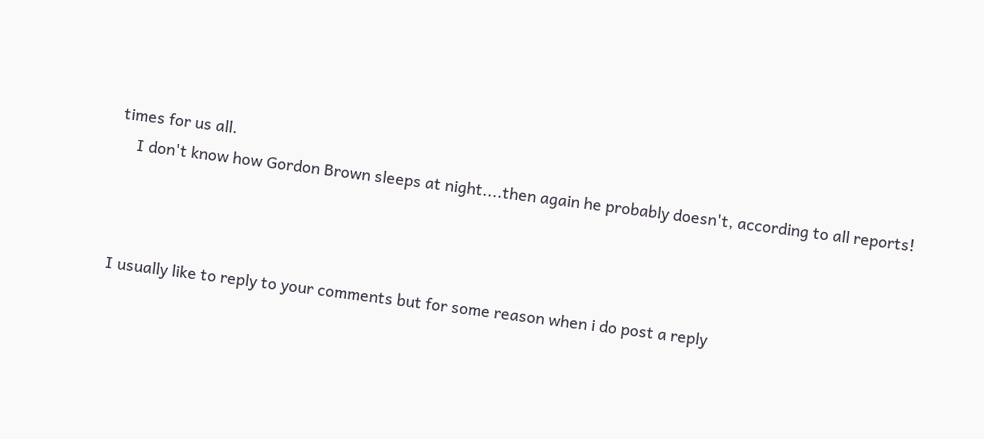times for us all.
    I don't know how Gordon Brown sleeps at night....then again he probably doesn't, according to all reports!



I usually like to reply to your comments but for some reason when i do post a reply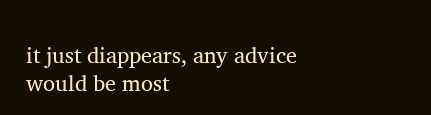it just diappears, any advice would be most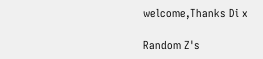welcome,Thanks Di x

Random Z's